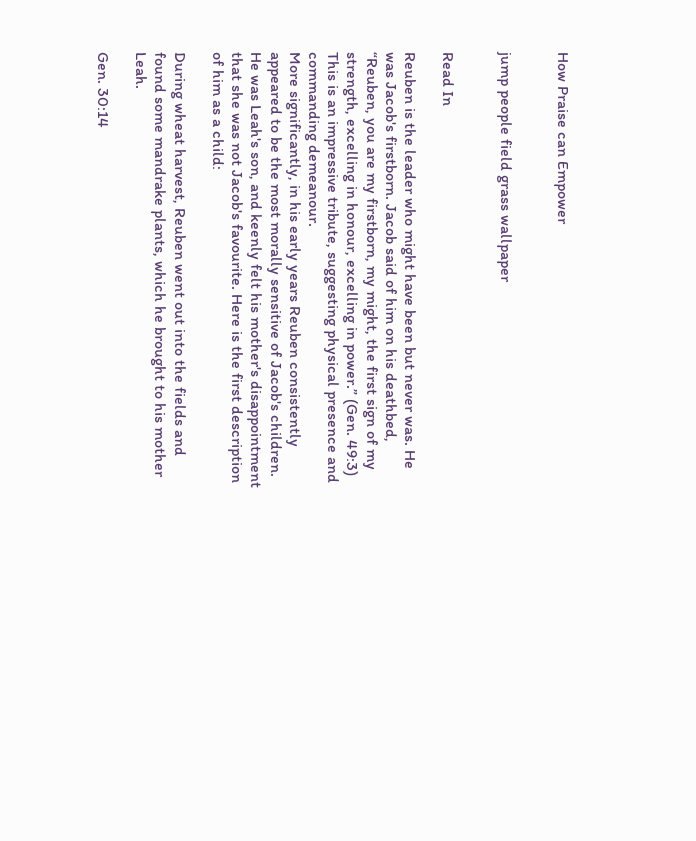How Praise can Empower


jump people field grass wallpaper


Read In

Reuben is the leader who might have been but never was. He was Jacob's firstborn. Jacob said of him on his deathbed, “Reuben, you are my firstborn, my might, the first sign of my strength, excelling in honour, excelling in power.” (Gen. 49:3) This is an impressive tribute, suggesting physical presence and commanding demeanour.
More significantly, in his early years Reuben consistently appeared to be the most morally sensitive of Jacob's children. He was Leah's son, and keenly felt his mother's disappointment that she was not Jacob's favourite. Here is the first description of him as a child:

During wheat harvest, Reuben went out into the fields and found some mandrake plants, which he brought to his mother Leah.

Gen. 30:14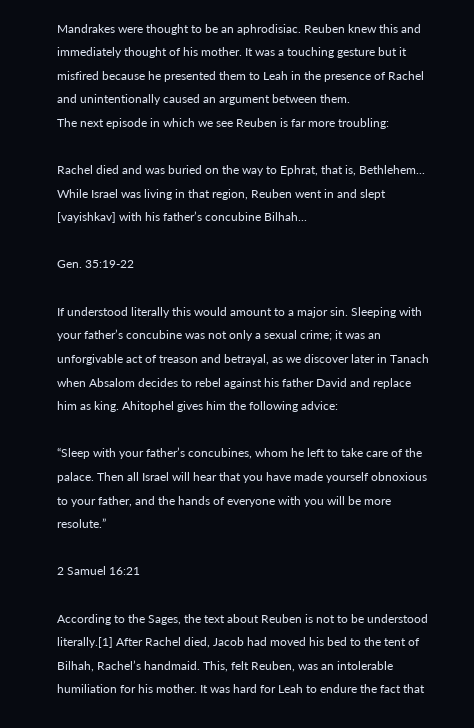Mandrakes were thought to be an aphrodisiac. Reuben knew this and immediately thought of his mother. It was a touching gesture but it misfired because he presented them to Leah in the presence of Rachel and unintentionally caused an argument between them.
The next episode in which we see Reuben is far more troubling:

Rachel died and was buried on the way to Ephrat, that is, Bethlehem...  While Israel was living in that region, Reuben went in and slept [vayishkav] with his father’s concubine Bilhah...

Gen. 35:19-22

If understood literally this would amount to a major sin. Sleeping with your father’s concubine was not only a sexual crime; it was an unforgivable act of treason and betrayal, as we discover later in Tanach when Absalom decides to rebel against his father David and replace him as king. Ahitophel gives him the following advice:

“Sleep with your father’s concubines, whom he left to take care of the palace. Then all Israel will hear that you have made yourself obnoxious to your father, and the hands of everyone with you will be more resolute.”

2 Samuel 16:21

According to the Sages, the text about Reuben is not to be understood literally.[1] After Rachel died, Jacob had moved his bed to the tent of Bilhah, Rachel’s handmaid. This, felt Reuben, was an intolerable humiliation for his mother. It was hard for Leah to endure the fact that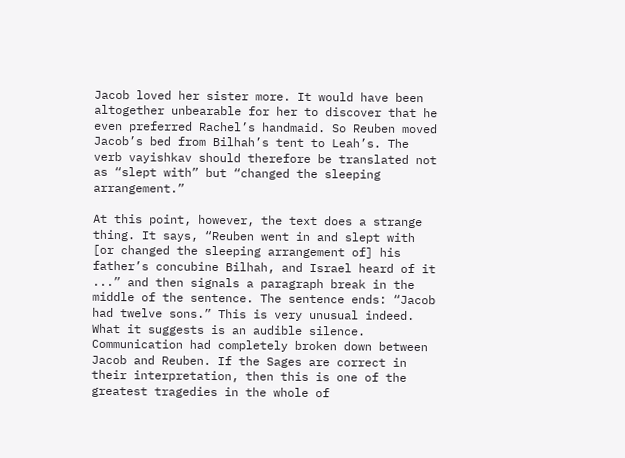Jacob loved her sister more. It would have been altogether unbearable for her to discover that he even preferred Rachel’s handmaid. So Reuben moved Jacob’s bed from Bilhah’s tent to Leah’s. The verb vayishkav should therefore be translated not as “slept with” but “changed the sleeping arrangement.”

At this point, however, the text does a strange thing. It says, “Reuben went in and slept with [or changed the sleeping arrangement of] his father’s concubine Bilhah, and Israel heard of it ...” and then signals a paragraph break in the middle of the sentence. The sentence ends: “Jacob had twelve sons.” This is very unusual indeed. What it suggests is an audible silence. Communication had completely broken down between Jacob and Reuben. If the Sages are correct in their interpretation, then this is one of the greatest tragedies in the whole of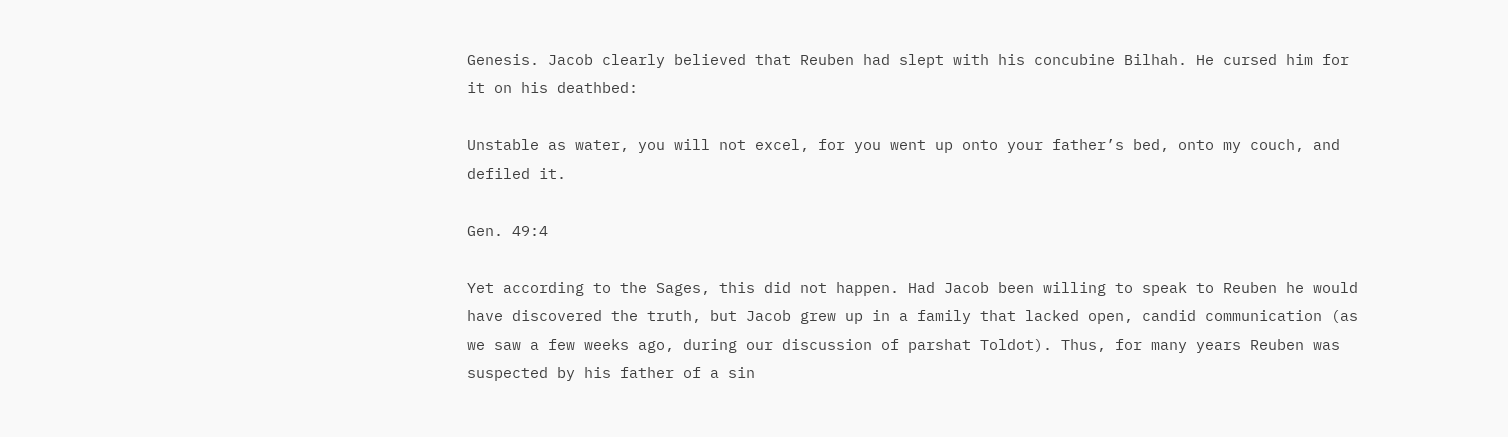Genesis. Jacob clearly believed that Reuben had slept with his concubine Bilhah. He cursed him for it on his deathbed:

Unstable as water, you will not excel, for you went up onto your father’s bed, onto my couch, and defiled it.

Gen. 49:4

Yet according to the Sages, this did not happen. Had Jacob been willing to speak to Reuben he would have discovered the truth, but Jacob grew up in a family that lacked open, candid communication (as we saw a few weeks ago, during our discussion of parshat Toldot). Thus, for many years Reuben was suspected by his father of a sin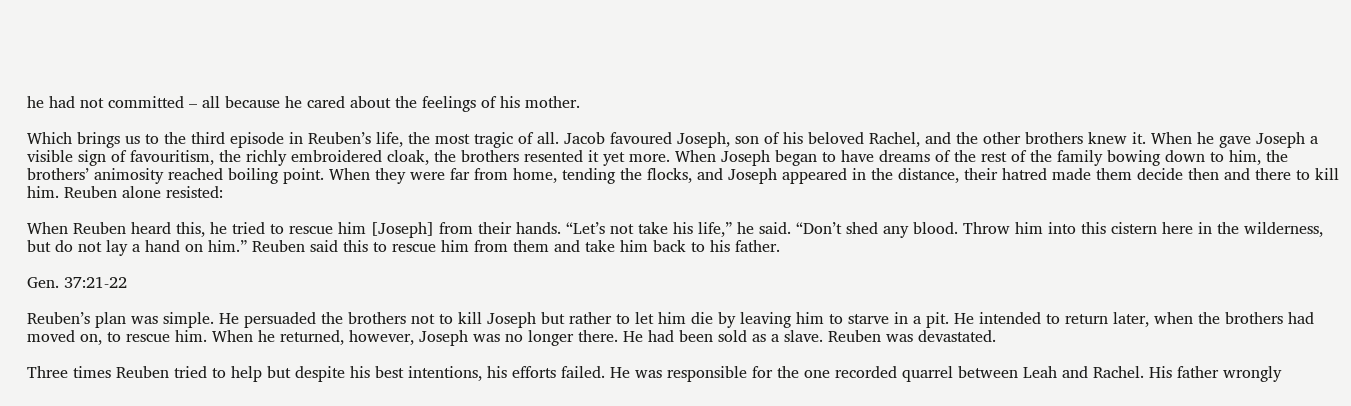he had not committed – all because he cared about the feelings of his mother.

Which brings us to the third episode in Reuben’s life, the most tragic of all. Jacob favoured Joseph, son of his beloved Rachel, and the other brothers knew it. When he gave Joseph a visible sign of favouritism, the richly embroidered cloak, the brothers resented it yet more. When Joseph began to have dreams of the rest of the family bowing down to him, the brothers’ animosity reached boiling point. When they were far from home, tending the flocks, and Joseph appeared in the distance, their hatred made them decide then and there to kill him. Reuben alone resisted:

When Reuben heard this, he tried to rescue him [Joseph] from their hands. “Let’s not take his life,” he said. “Don’t shed any blood. Throw him into this cistern here in the wilderness, but do not lay a hand on him.” Reuben said this to rescue him from them and take him back to his father.

Gen. 37:21-22

Reuben’s plan was simple. He persuaded the brothers not to kill Joseph but rather to let him die by leaving him to starve in a pit. He intended to return later, when the brothers had moved on, to rescue him. When he returned, however, Joseph was no longer there. He had been sold as a slave. Reuben was devastated.

Three times Reuben tried to help but despite his best intentions, his efforts failed. He was responsible for the one recorded quarrel between Leah and Rachel. His father wrongly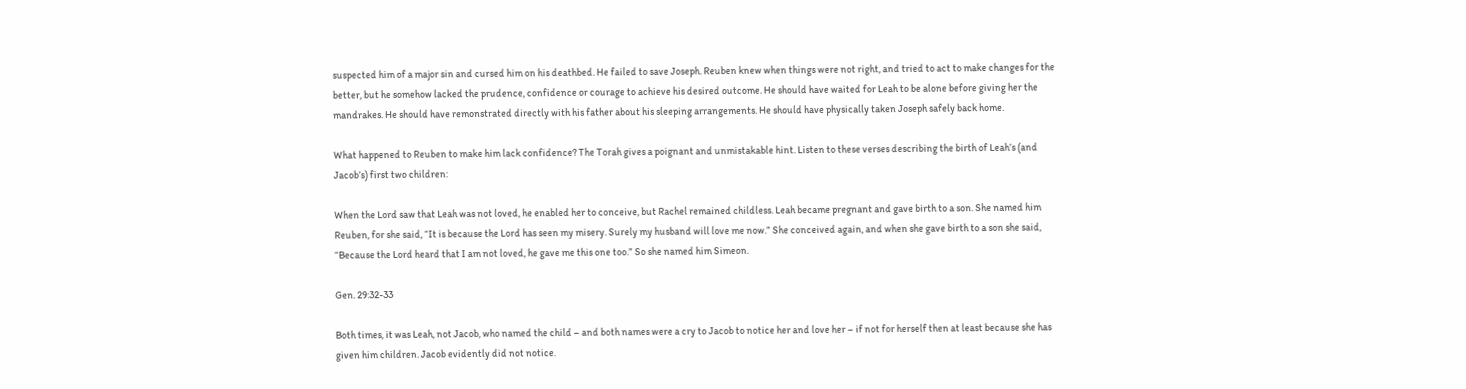suspected him of a major sin and cursed him on his deathbed. He failed to save Joseph. Reuben knew when things were not right, and tried to act to make changes for the better, but he somehow lacked the prudence, confidence or courage to achieve his desired outcome. He should have waited for Leah to be alone before giving her the mandrakes. He should have remonstrated directly with his father about his sleeping arrangements. He should have physically taken Joseph safely back home.

What happened to Reuben to make him lack confidence? The Torah gives a poignant and unmistakable hint. Listen to these verses describing the birth of Leah’s (and Jacob’s) first two children:

When the Lord saw that Leah was not loved, he enabled her to conceive, but Rachel remained childless. Leah became pregnant and gave birth to a son. She named him Reuben, for she said, “It is because the Lord has seen my misery. Surely my husband will love me now.” She conceived again, and when she gave birth to a son she said, “Because the Lord heard that I am not loved, he gave me this one too.” So she named him Simeon.

Gen. 29:32-33

Both times, it was Leah, not Jacob, who named the child – and both names were a cry to Jacob to notice her and love her – if not for herself then at least because she has given him children. Jacob evidently did not notice.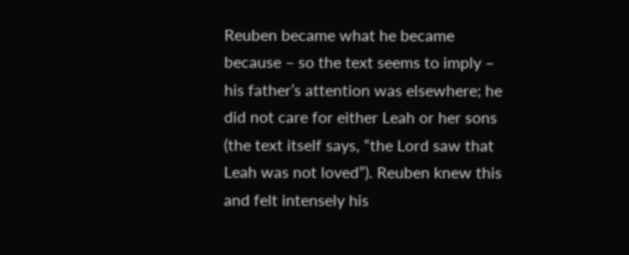Reuben became what he became because – so the text seems to imply – his father’s attention was elsewhere; he did not care for either Leah or her sons (the text itself says, “the Lord saw that Leah was not loved”). Reuben knew this and felt intensely his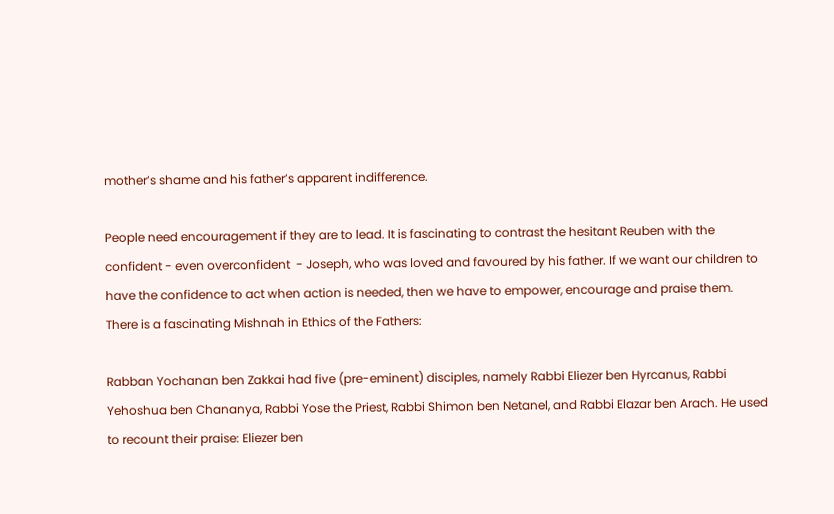mother’s shame and his father’s apparent indifference.

People need encouragement if they are to lead. It is fascinating to contrast the hesitant Reuben with the confident - even overconfident  - Joseph, who was loved and favoured by his father. If we want our children to have the confidence to act when action is needed, then we have to empower, encourage and praise them.
There is a fascinating Mishnah in Ethics of the Fathers:

Rabban Yochanan ben Zakkai had five (pre-eminent) disciples, namely Rabbi Eliezer ben Hyrcanus, Rabbi Yehoshua ben Chananya, Rabbi Yose the Priest, Rabbi Shimon ben Netanel, and Rabbi Elazar ben Arach. He used to recount their praise: Eliezer ben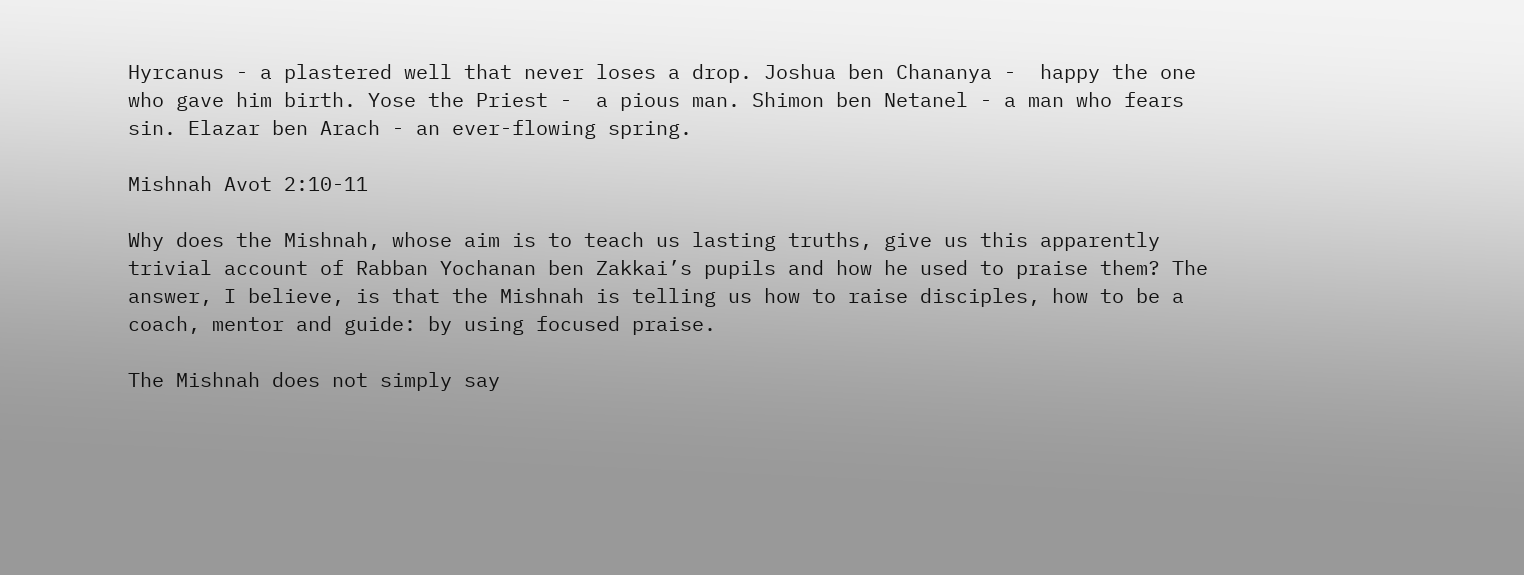Hyrcanus - a plastered well that never loses a drop. Joshua ben Chananya -  happy the one who gave him birth. Yose the Priest -  a pious man. Shimon ben Netanel - a man who fears sin. Elazar ben Arach - an ever-flowing spring.

Mishnah Avot 2:10-11

Why does the Mishnah, whose aim is to teach us lasting truths, give us this apparently trivial account of Rabban Yochanan ben Zakkai’s pupils and how he used to praise them? The answer, I believe, is that the Mishnah is telling us how to raise disciples, how to be a coach, mentor and guide: by using focused praise.

The Mishnah does not simply say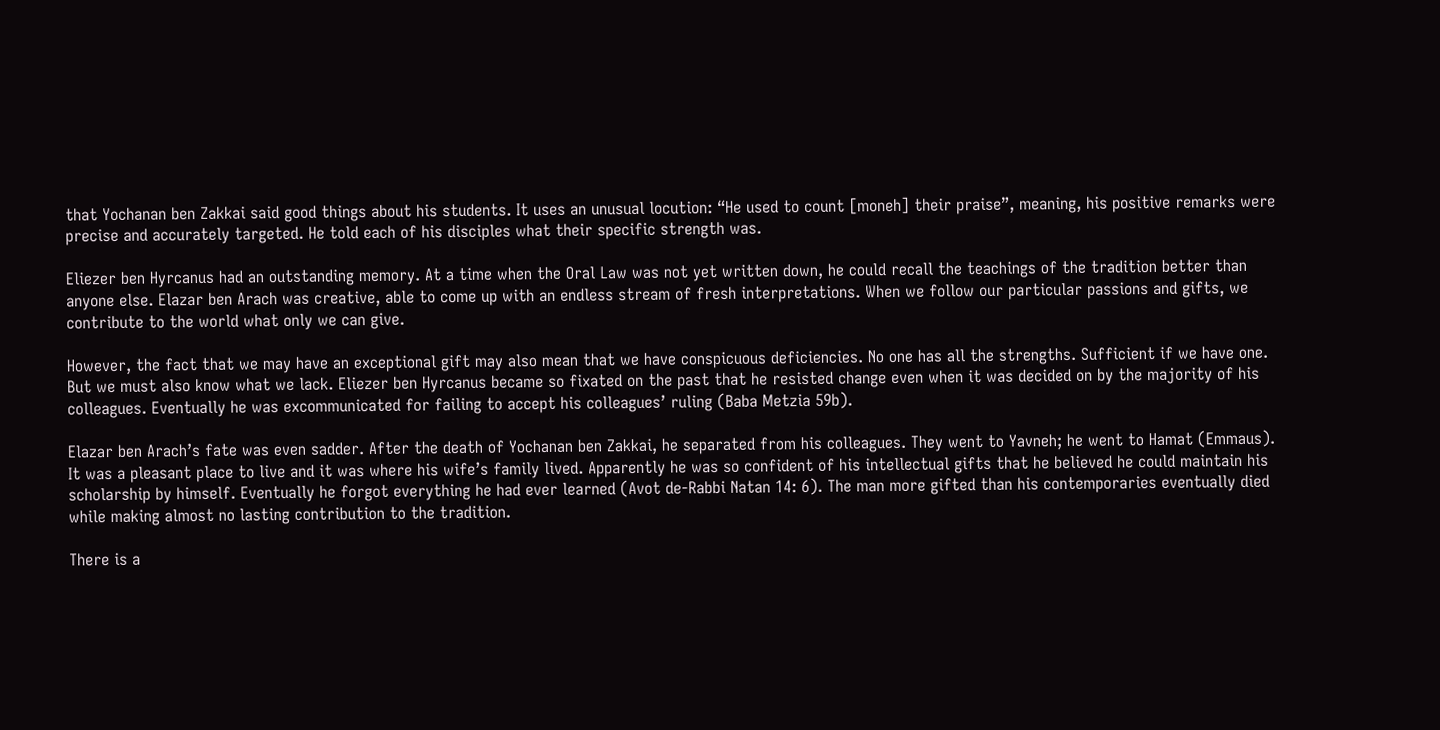that Yochanan ben Zakkai said good things about his students. It uses an unusual locution: “He used to count [moneh] their praise”, meaning, his positive remarks were precise and accurately targeted. He told each of his disciples what their specific strength was.

Eliezer ben Hyrcanus had an outstanding memory. At a time when the Oral Law was not yet written down, he could recall the teachings of the tradition better than anyone else. Elazar ben Arach was creative, able to come up with an endless stream of fresh interpretations. When we follow our particular passions and gifts, we contribute to the world what only we can give.

However, the fact that we may have an exceptional gift may also mean that we have conspicuous deficiencies. No one has all the strengths. Sufficient if we have one. But we must also know what we lack. Eliezer ben Hyrcanus became so fixated on the past that he resisted change even when it was decided on by the majority of his colleagues. Eventually he was excommunicated for failing to accept his colleagues’ ruling (Baba Metzia 59b).

Elazar ben Arach’s fate was even sadder. After the death of Yochanan ben Zakkai, he separated from his colleagues. They went to Yavneh; he went to Hamat (Emmaus). It was a pleasant place to live and it was where his wife’s family lived. Apparently he was so confident of his intellectual gifts that he believed he could maintain his scholarship by himself. Eventually he forgot everything he had ever learned (Avot de-Rabbi Natan 14: 6). The man more gifted than his contemporaries eventually died while making almost no lasting contribution to the tradition.

There is a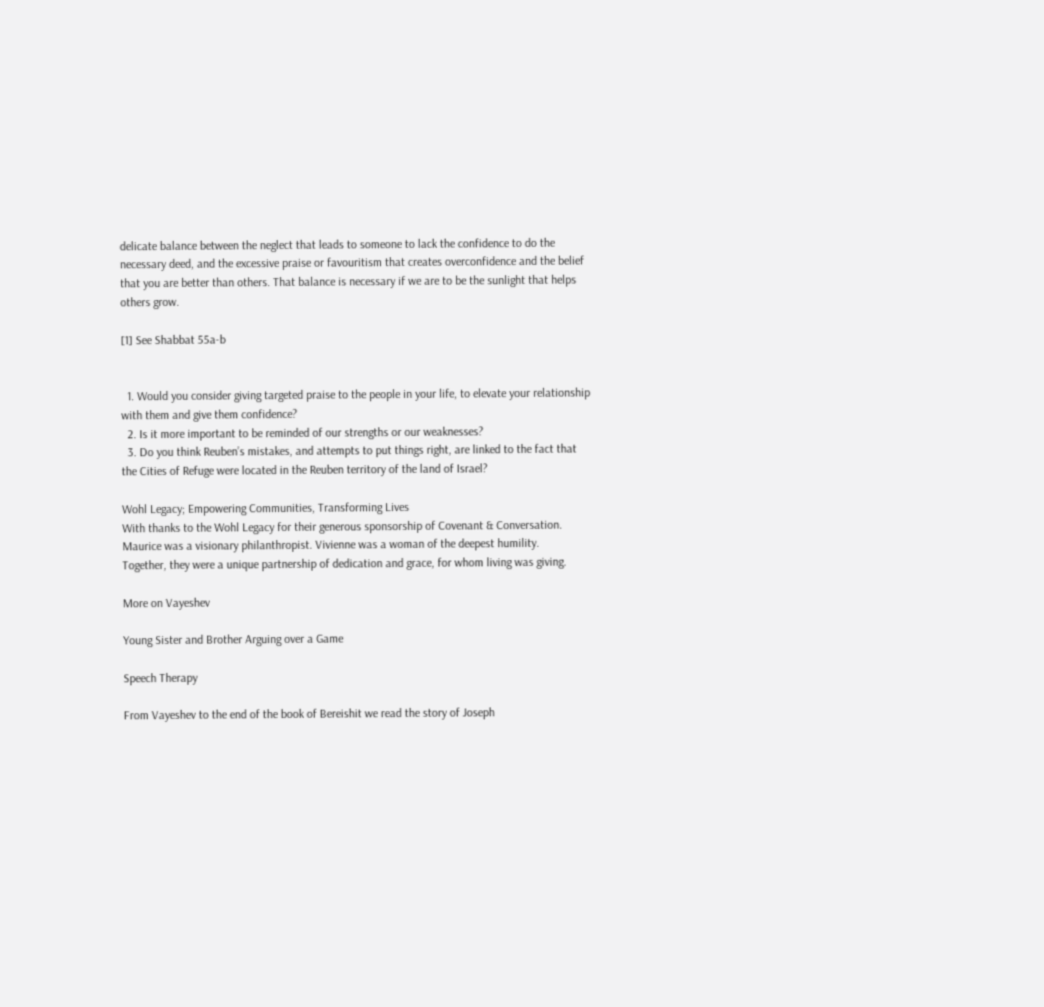delicate balance between the neglect that leads to someone to lack the confidence to do the necessary deed, and the excessive praise or favouritism that creates overconfidence and the belief that you are better than others. That balance is necessary if we are to be the sunlight that helps others grow.

[1] See Shabbat 55a-b


  1. Would you consider giving targeted praise to the people in your life, to elevate your relationship with them and give them confidence?
  2. Is it more important to be reminded of our strengths or our weaknesses?
  3. Do you think Reuben’s mistakes, and attempts to put things right, are linked to the fact that the Cities of Refuge were located in the Reuben territory of the land of Israel?

Wohl Legacy; Empowering Communities, Transforming Lives
With thanks to the Wohl Legacy for their generous sponsorship of Covenant & Conversation.
Maurice was a visionary philanthropist. Vivienne was a woman of the deepest humility.
Together, they were a unique partnership of dedication and grace, for whom living was giving.

More on Vayeshev

Young Sister and Brother Arguing over a Game

Speech Therapy

From Vayeshev to the end of the book of Bereishit we read the story of Joseph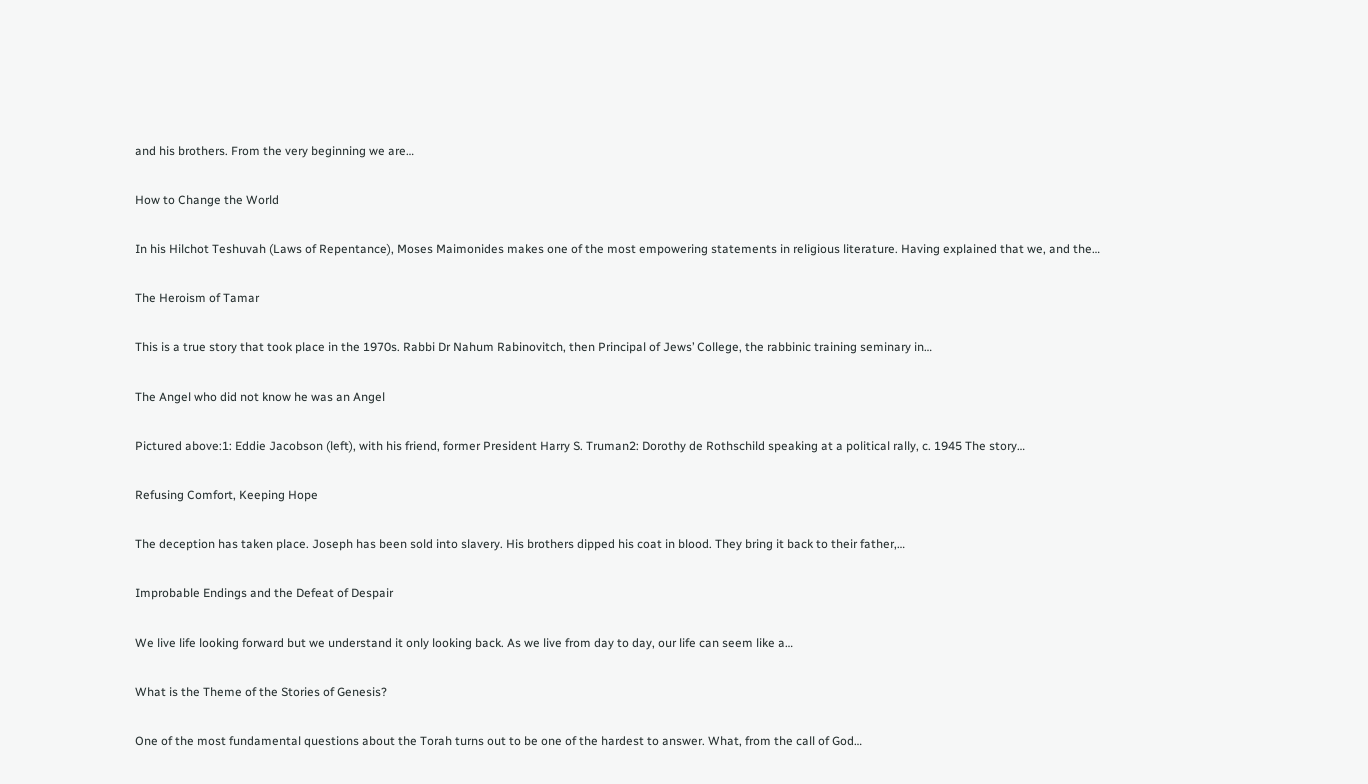and his brothers. From the very beginning we are…

How to Change the World

In his Hilchot Teshuvah (Laws of Repentance), Moses Maimonides makes one of the most empowering statements in religious literature. Having explained that we, and the…

The Heroism of Tamar

This is a true story that took place in the 1970s. Rabbi Dr Nahum Rabinovitch, then Principal of Jews’ College, the rabbinic training seminary in…

The Angel who did not know he was an Angel

Pictured above:1: Eddie Jacobson (left), with his friend, former President Harry S. Truman2: Dorothy de Rothschild speaking at a political rally, c. 1945 The story…

Refusing Comfort, Keeping Hope

The deception has taken place. Joseph has been sold into slavery. His brothers dipped his coat in blood. They bring it back to their father,…

Improbable Endings and the Defeat of Despair

We live life looking forward but we understand it only looking back. As we live from day to day, our life can seem like a…

What is the Theme of the Stories of Genesis?

One of the most fundamental questions about the Torah turns out to be one of the hardest to answer. What, from the call of God…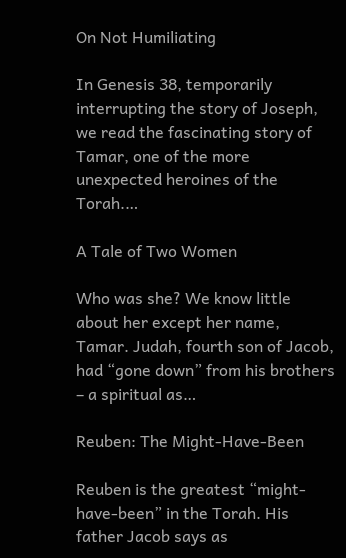On Not Humiliating

In Genesis 38, temporarily interrupting the story of Joseph, we read the fascinating story of Tamar, one of the more unexpected heroines of the Torah.…

A Tale of Two Women

Who was she? We know little about her except her name, Tamar. Judah, fourth son of Jacob, had “gone down” from his brothers – a spiritual as…

Reuben: The Might-Have-Been

Reuben is the greatest “might-have-been” in the Torah. His father Jacob says as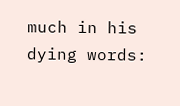much in his dying words: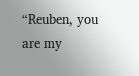“Reuben, you are my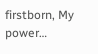firstborn, My power…